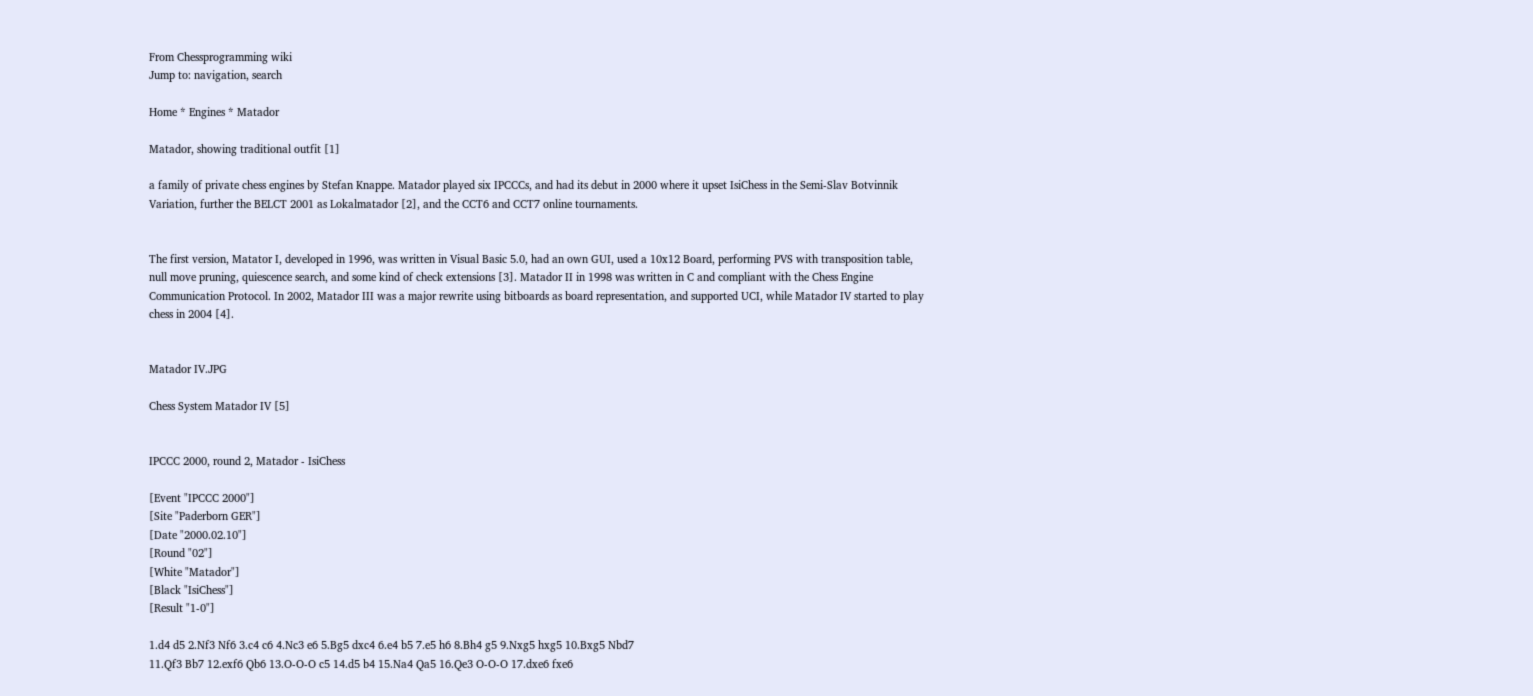From Chessprogramming wiki
Jump to: navigation, search

Home * Engines * Matador

Matador, showing traditional outfit [1]

a family of private chess engines by Stefan Knappe. Matador played six IPCCCs, and had its debut in 2000 where it upset IsiChess in the Semi-Slav Botvinnik Variation, further the BELCT 2001 as Lokalmatador [2], and the CCT6 and CCT7 online tournaments.


The first version, Matator I, developed in 1996, was written in Visual Basic 5.0, had an own GUI, used a 10x12 Board, performing PVS with transposition table, null move pruning, quiescence search, and some kind of check extensions [3]. Matador II in 1998 was written in C and compliant with the Chess Engine Communication Protocol. In 2002, Matador III was a major rewrite using bitboards as board representation, and supported UCI, while Matador IV started to play chess in 2004 [4].


Matador IV.JPG

Chess System Matador IV [5]


IPCCC 2000, round 2, Matador - IsiChess

[Event "IPCCC 2000"]
[Site "Paderborn GER"]
[Date "2000.02.10"]
[Round "02"]
[White "Matador"]
[Black "IsiChess"]
[Result "1-0"]

1.d4 d5 2.Nf3 Nf6 3.c4 c6 4.Nc3 e6 5.Bg5 dxc4 6.e4 b5 7.e5 h6 8.Bh4 g5 9.Nxg5 hxg5 10.Bxg5 Nbd7
11.Qf3 Bb7 12.exf6 Qb6 13.O-O-O c5 14.d5 b4 15.Na4 Qa5 16.Qe3 O-O-O 17.dxe6 fxe6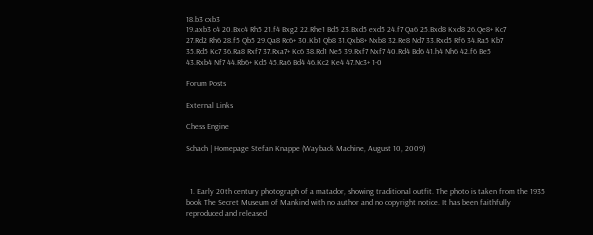18.b3 cxb3
19.axb3 c4 20.Bxc4 Rh5 21.f4 Bxg2 22.Rhe1 Bd5 23.Bxd5 exd5 24.f7 Qa6 25.Bxd8 Kxd8 26.Qe8+ Kc7
27.Rd2 Rh6 28.f5 Qb5 29.Qa8 Rc6+ 30.Kb1 Qb8 31.Qxb8+ Nxb8 32.Re8 Nd7 33.Rxd5 Rf6 34.Ra5 Kb7
35.Rd5 Kc7 36.Ra8 Rxf7 37.Rxa7+ Kc6 38.Rd1 Ne5 39.Rxf7 Nxf7 40.Rd4 Bd6 41.h4 Nh6 42.f6 Be5
43.Rxb4 Nf7 44.Rb6+ Kd5 45.Ra6 Bd4 46.Kc2 Ke4 47.Nc3+ 1-0

Forum Posts

External Links

Chess Engine

Schach | Homepage Stefan Knappe (Wayback Machine, August 10, 2009)



  1. Early 20th century photograph of a matador, showing traditional outfit. The photo is taken from the 1935 book The Secret Museum of Mankind with no author and no copyright notice. It has been faithfully reproduced and released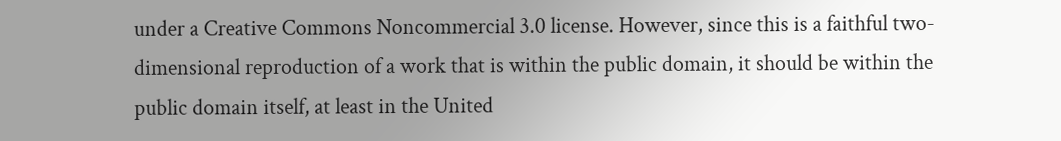under a Creative Commons Noncommercial 3.0 license. However, since this is a faithful two-dimensional reproduction of a work that is within the public domain, it should be within the public domain itself, at least in the United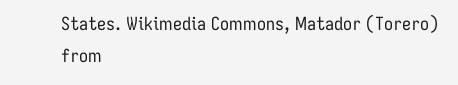States. Wikimedia Commons, Matador (Torero) from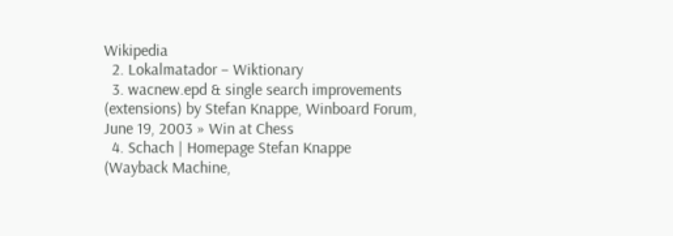Wikipedia
  2. Lokalmatador – Wiktionary
  3. wacnew.epd & single search improvements (extensions) by Stefan Knappe, Winboard Forum, June 19, 2003 » Win at Chess
  4. Schach | Homepage Stefan Knappe (Wayback Machine,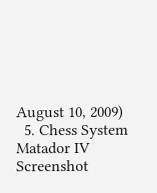August 10, 2009)
  5. Chess System Matador IV Screenshot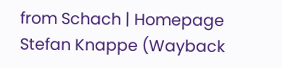from Schach | Homepage Stefan Knappe (Wayback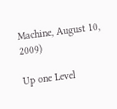Machine, August 10, 2009)

Up one Level